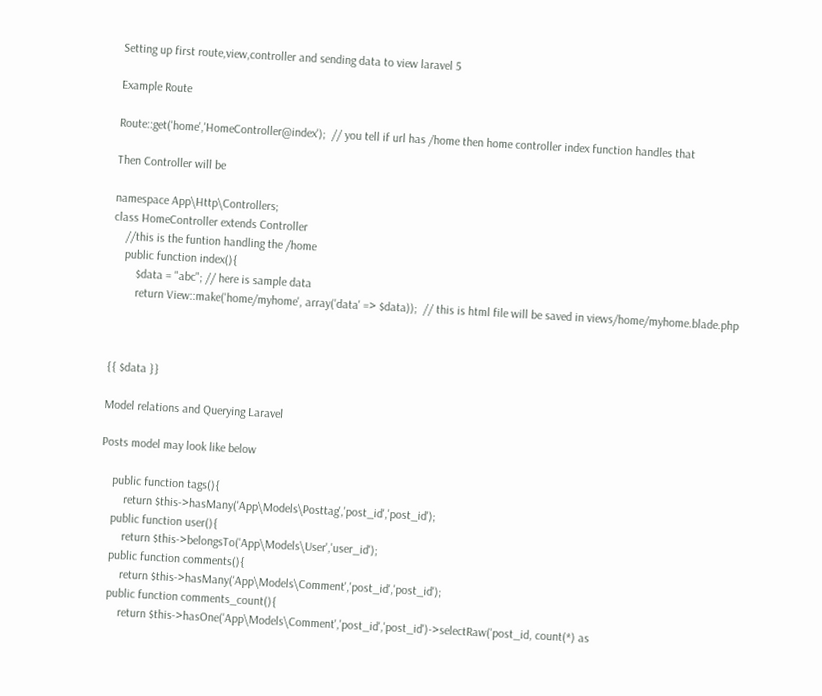Setting up first route,view,controller and sending data to view laravel 5

Example Route

Route::get('home','HomeController@index');  // you tell if url has /home then home controller index function handles that

Then Controller will be

namespace App\Http\Controllers;
class HomeController extends Controller
    //this is the funtion handling the /home
    public function index(){
        $data = "abc"; // here is sample data
        return View::make('home/myhome', array('data' => $data));  // this is html file will be saved in views/home/myhome.blade.php



{{ $data }}

Model relations and Querying Laravel

Posts model may look like below

    public function tags(){
        return $this->hasMany('App\Models\Posttag','post_id','post_id');
    public function user(){
        return $this->belongsTo('App\Models\User','user_id');
    public function comments(){
        return $this->hasMany('App\Models\Comment','post_id','post_id');
    public function comments_count(){
        return $this->hasOne('App\Models\Comment','post_id','post_id')->selectRaw('post_id, count(*) as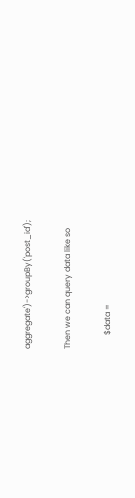aggregate')->groupBy('post_id');

Then we can query data like so

       $data =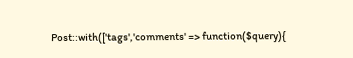Post::with(['tags','comments' => function($query){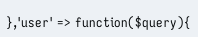},'user' => function($query){